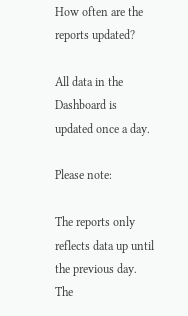How often are the reports updated?

All data in the Dashboard is updated once a day.

Please note:

The reports only reflects data up until the previous day. The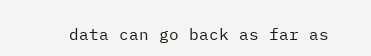data can go back as far as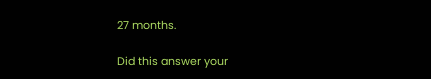27 months.

Did this answer your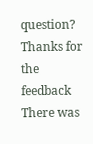question? Thanks for the feedback There was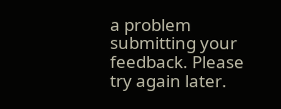a problem submitting your feedback. Please try again later.